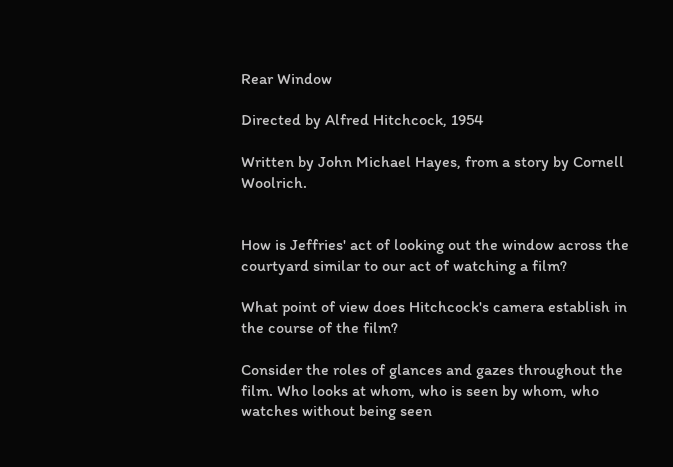Rear Window

Directed by Alfred Hitchcock, 1954

Written by John Michael Hayes, from a story by Cornell Woolrich.


How is Jeffries' act of looking out the window across the courtyard similar to our act of watching a film?

What point of view does Hitchcock's camera establish in the course of the film?

Consider the roles of glances and gazes throughout the film. Who looks at whom, who is seen by whom, who watches without being seen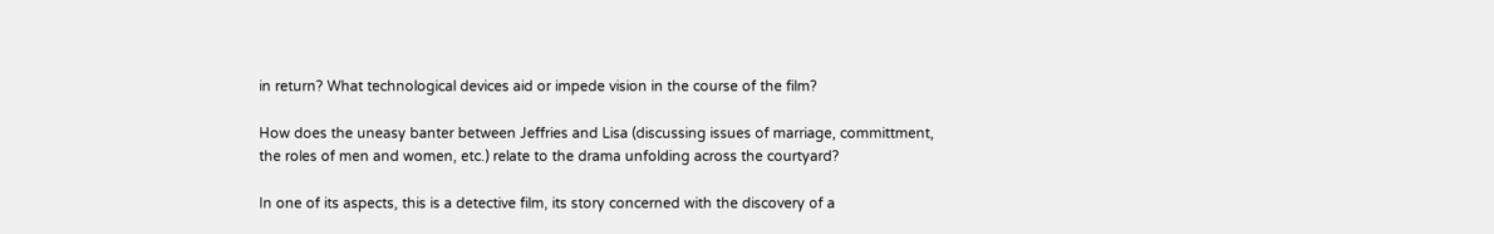in return? What technological devices aid or impede vision in the course of the film?

How does the uneasy banter between Jeffries and Lisa (discussing issues of marriage, committment, the roles of men and women, etc.) relate to the drama unfolding across the courtyard?

In one of its aspects, this is a detective film, its story concerned with the discovery of a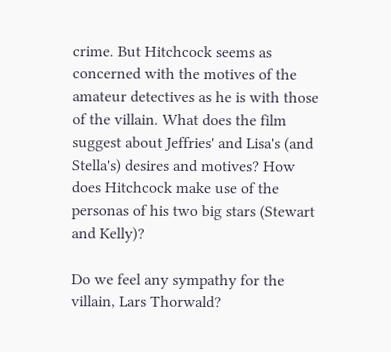crime. But Hitchcock seems as concerned with the motives of the amateur detectives as he is with those of the villain. What does the film suggest about Jeffries' and Lisa's (and Stella's) desires and motives? How does Hitchcock make use of the personas of his two big stars (Stewart and Kelly)?

Do we feel any sympathy for the villain, Lars Thorwald?